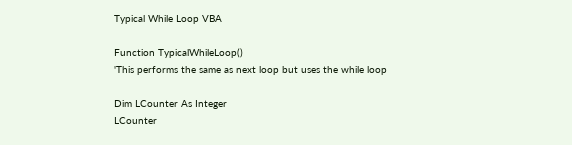Typical While Loop VBA

Function TypicalWhileLoop()
'This performs the same as next loop but uses the while loop

Dim LCounter As Integer
LCounter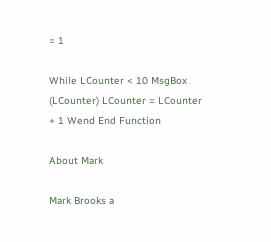= 1

While LCounter < 10 MsgBox (LCounter) LCounter = LCounter + 1 Wend End Function

About Mark

Mark Brooks a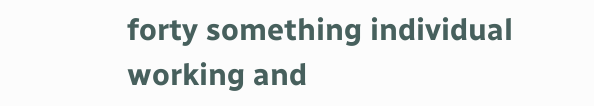forty something individual working and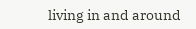living in and around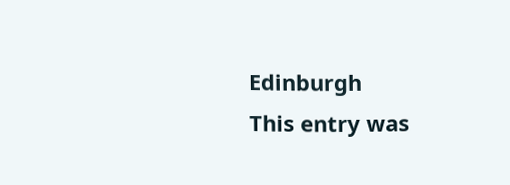Edinburgh
This entry was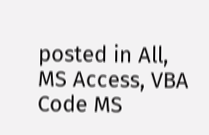posted in All, MS Access, VBA Code MS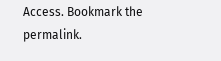Access. Bookmark the permalink.